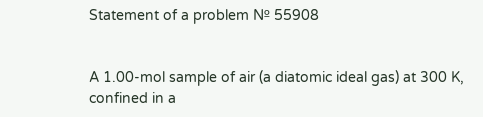Statement of a problem № 55908


A 1.00-mol sample of air (a diatomic ideal gas) at 300 K, confined in a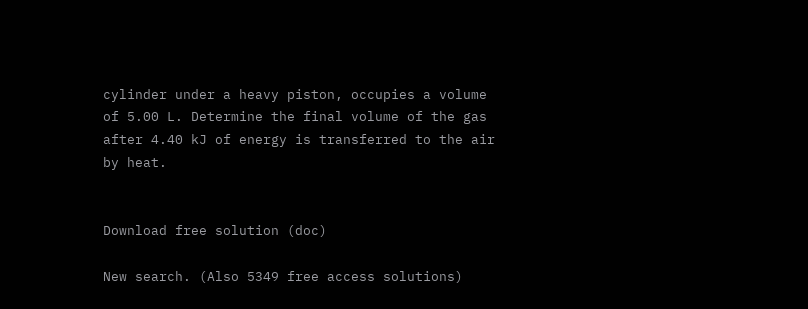cylinder under a heavy piston, occupies a volume of 5.00 L. Determine the final volume of the gas after 4.40 kJ of energy is transferred to the air by heat.


Download free solution (doc)

New search. (Also 5349 free access solutions)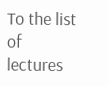To the list of lectures